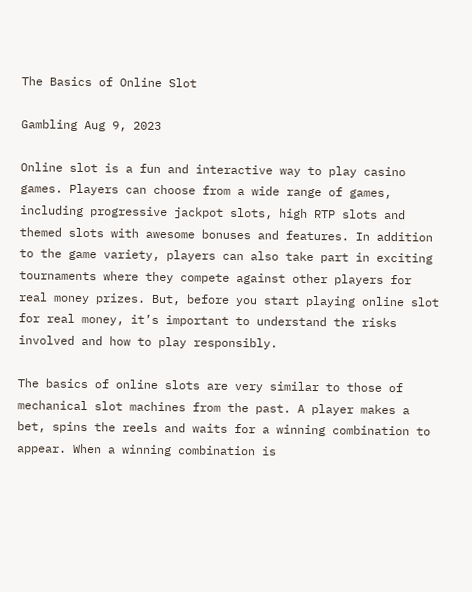The Basics of Online Slot

Gambling Aug 9, 2023

Online slot is a fun and interactive way to play casino games. Players can choose from a wide range of games, including progressive jackpot slots, high RTP slots and themed slots with awesome bonuses and features. In addition to the game variety, players can also take part in exciting tournaments where they compete against other players for real money prizes. But, before you start playing online slot for real money, it’s important to understand the risks involved and how to play responsibly.

The basics of online slots are very similar to those of mechanical slot machines from the past. A player makes a bet, spins the reels and waits for a winning combination to appear. When a winning combination is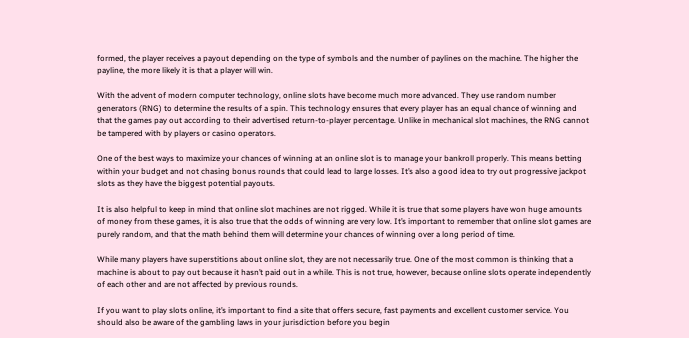formed, the player receives a payout depending on the type of symbols and the number of paylines on the machine. The higher the payline, the more likely it is that a player will win.

With the advent of modern computer technology, online slots have become much more advanced. They use random number generators (RNG) to determine the results of a spin. This technology ensures that every player has an equal chance of winning and that the games pay out according to their advertised return-to-player percentage. Unlike in mechanical slot machines, the RNG cannot be tampered with by players or casino operators.

One of the best ways to maximize your chances of winning at an online slot is to manage your bankroll properly. This means betting within your budget and not chasing bonus rounds that could lead to large losses. It’s also a good idea to try out progressive jackpot slots as they have the biggest potential payouts.

It is also helpful to keep in mind that online slot machines are not rigged. While it is true that some players have won huge amounts of money from these games, it is also true that the odds of winning are very low. It’s important to remember that online slot games are purely random, and that the math behind them will determine your chances of winning over a long period of time.

While many players have superstitions about online slot, they are not necessarily true. One of the most common is thinking that a machine is about to pay out because it hasn’t paid out in a while. This is not true, however, because online slots operate independently of each other and are not affected by previous rounds.

If you want to play slots online, it’s important to find a site that offers secure, fast payments and excellent customer service. You should also be aware of the gambling laws in your jurisdiction before you begin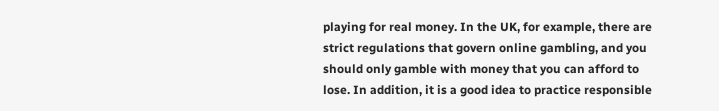playing for real money. In the UK, for example, there are strict regulations that govern online gambling, and you should only gamble with money that you can afford to lose. In addition, it is a good idea to practice responsible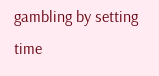gambling by setting time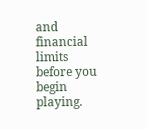and financial limits before you begin playing.